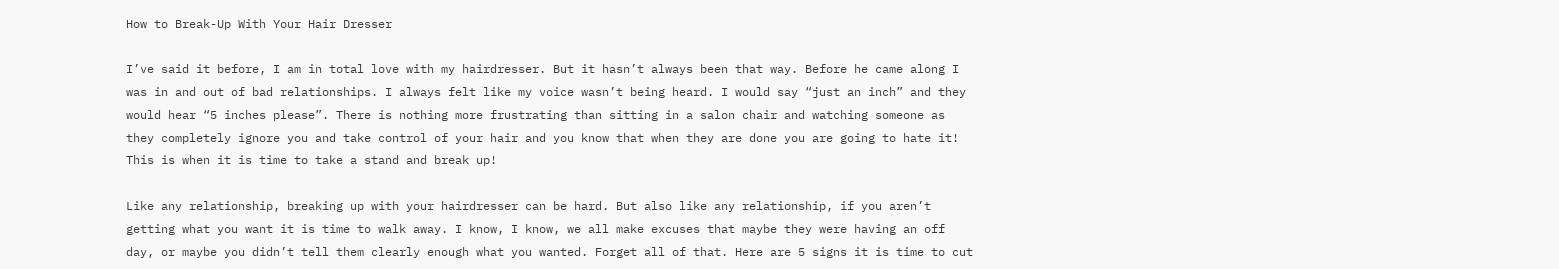How to Break-Up With Your Hair Dresser

I’ve said it before, I am in total love with my hairdresser. But it hasn’t always been that way. Before he came along I was in and out of bad relationships. I always felt like my voice wasn’t being heard. I would say “just an inch” and they would hear “5 inches please”. There is nothing more frustrating than sitting in a salon chair and watching someone as they completely ignore you and take control of your hair and you know that when they are done you are going to hate it! This is when it is time to take a stand and break up!

Like any relationship, breaking up with your hairdresser can be hard. But also like any relationship, if you aren’t getting what you want it is time to walk away. I know, I know, we all make excuses that maybe they were having an off day, or maybe you didn’t tell them clearly enough what you wanted. Forget all of that. Here are 5 signs it is time to cut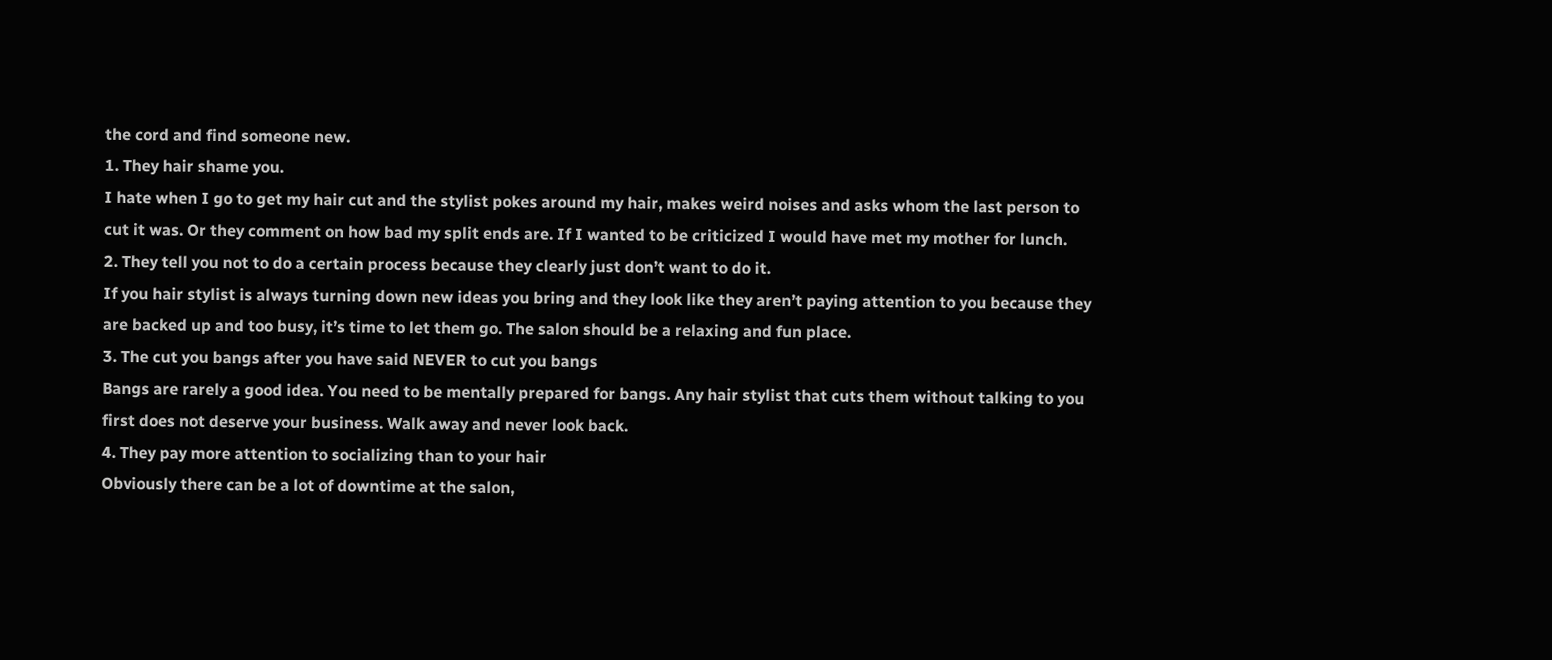the cord and find someone new.
1. They hair shame you.
I hate when I go to get my hair cut and the stylist pokes around my hair, makes weird noises and asks whom the last person to cut it was. Or they comment on how bad my split ends are. If I wanted to be criticized I would have met my mother for lunch.
2. They tell you not to do a certain process because they clearly just don’t want to do it.
If you hair stylist is always turning down new ideas you bring and they look like they aren’t paying attention to you because they are backed up and too busy, it’s time to let them go. The salon should be a relaxing and fun place.
3. The cut you bangs after you have said NEVER to cut you bangs
Bangs are rarely a good idea. You need to be mentally prepared for bangs. Any hair stylist that cuts them without talking to you first does not deserve your business. Walk away and never look back.
4. They pay more attention to socializing than to your hair
Obviously there can be a lot of downtime at the salon,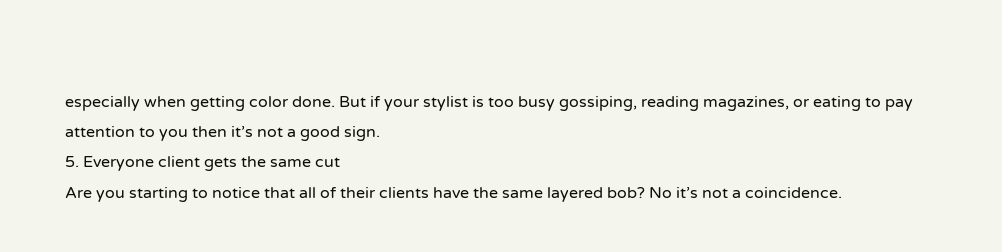especially when getting color done. But if your stylist is too busy gossiping, reading magazines, or eating to pay attention to you then it’s not a good sign.
5. Everyone client gets the same cut
Are you starting to notice that all of their clients have the same layered bob? No it’s not a coincidence.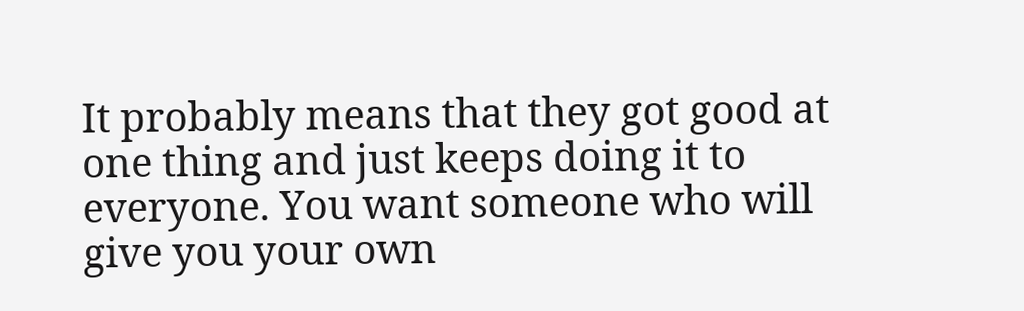It probably means that they got good at one thing and just keeps doing it to everyone. You want someone who will give you your own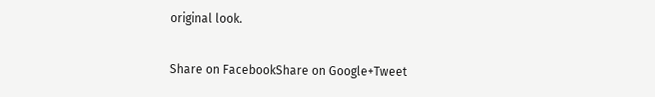original look.

Share on FacebookShare on Google+Tweet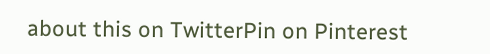about this on TwitterPin on Pinterest